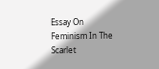Essay On Feminism In The Scarlet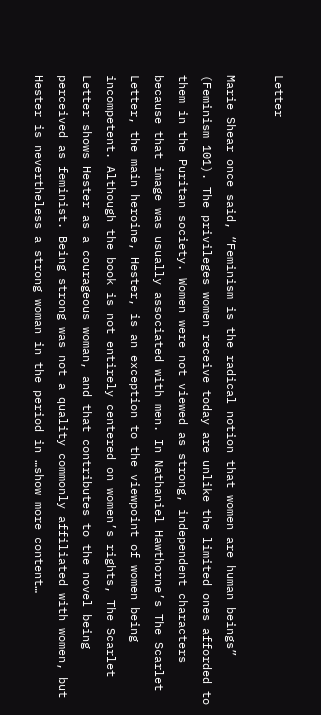Letter

Marie Shear once said, “Feminism is the radical notion that women are human beings” (Feminism 101). The privileges women receive today are unlike the limited ones afforded to them in the Puritan society. Women were not viewed as strong, independent characters because that image was usually associated with men. In Nathaniel Hawthorne’s The Scarlet Letter, the main heroine, Hester, is an exception to the viewpoint of women being incompetent. Although the book is not entirely centered on women’s rights, The Scarlet Letter shows Hester as a courageous woman, and that contributes to the novel being perceived as feminist. Being strong was not a quality commonly affiliated with women, but Hester is nevertheless a strong woman in the period in …show more content…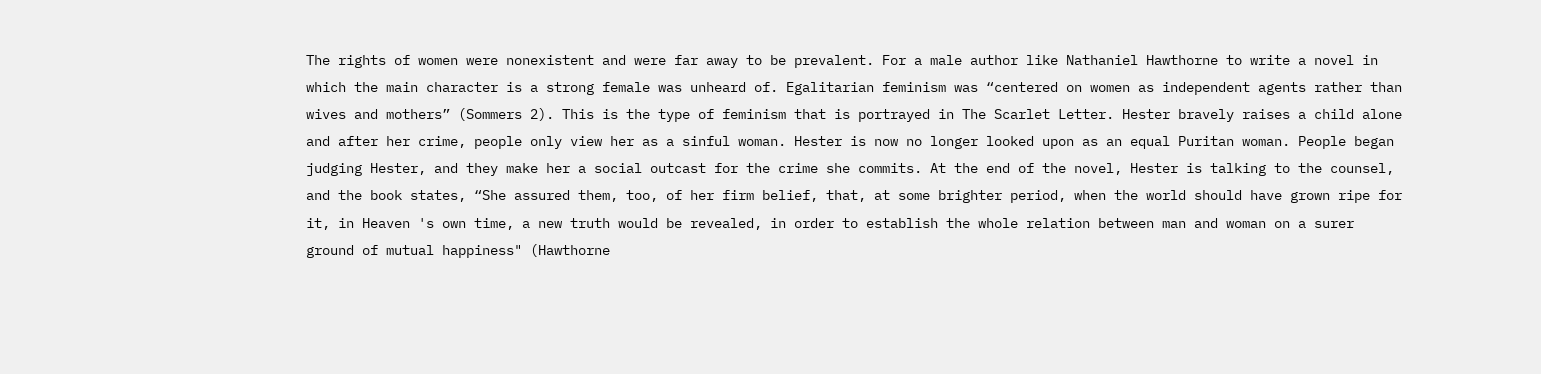The rights of women were nonexistent and were far away to be prevalent. For a male author like Nathaniel Hawthorne to write a novel in which the main character is a strong female was unheard of. Egalitarian feminism was “centered on women as independent agents rather than wives and mothers” (Sommers 2). This is the type of feminism that is portrayed in The Scarlet Letter. Hester bravely raises a child alone and after her crime, people only view her as a sinful woman. Hester is now no longer looked upon as an equal Puritan woman. People began judging Hester, and they make her a social outcast for the crime she commits. At the end of the novel, Hester is talking to the counsel, and the book states, “She assured them, too, of her firm belief, that, at some brighter period, when the world should have grown ripe for it, in Heaven 's own time, a new truth would be revealed, in order to establish the whole relation between man and woman on a surer ground of mutual happiness" (Hawthorne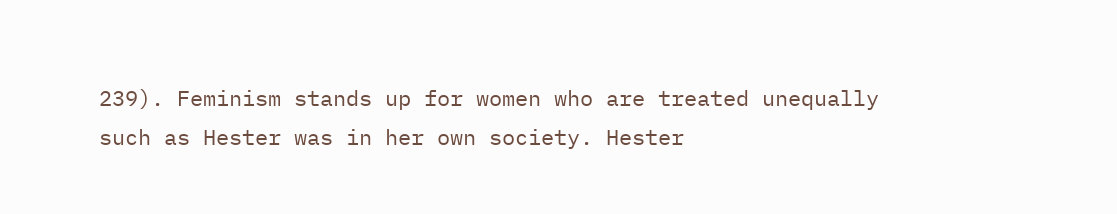239). Feminism stands up for women who are treated unequally such as Hester was in her own society. Hester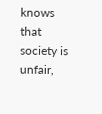knows that society is unfair,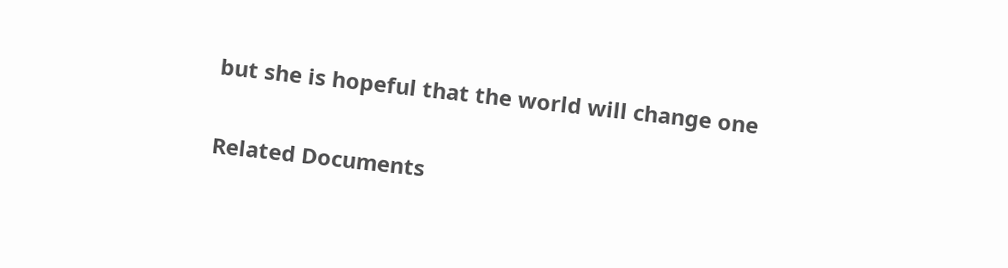but she is hopeful that the world will change one

Related Documents